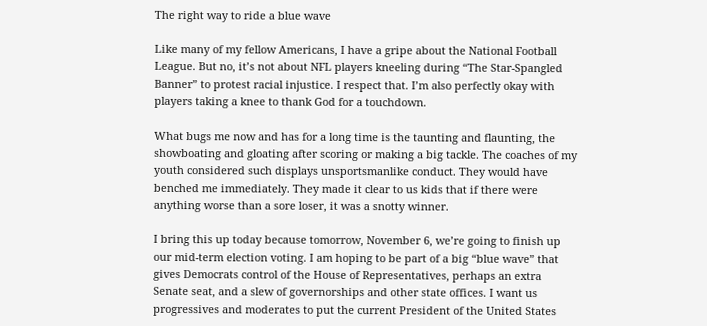The right way to ride a blue wave

Like many of my fellow Americans, I have a gripe about the National Football League. But no, it’s not about NFL players kneeling during “The Star-Spangled Banner” to protest racial injustice. I respect that. I’m also perfectly okay with players taking a knee to thank God for a touchdown.

What bugs me now and has for a long time is the taunting and flaunting, the showboating and gloating after scoring or making a big tackle. The coaches of my youth considered such displays unsportsmanlike conduct. They would have benched me immediately. They made it clear to us kids that if there were anything worse than a sore loser, it was a snotty winner.

I bring this up today because tomorrow, November 6, we’re going to finish up our mid-term election voting. I am hoping to be part of a big “blue wave” that gives Democrats control of the House of Representatives, perhaps an extra Senate seat, and a slew of governorships and other state offices. I want us progressives and moderates to put the current President of the United States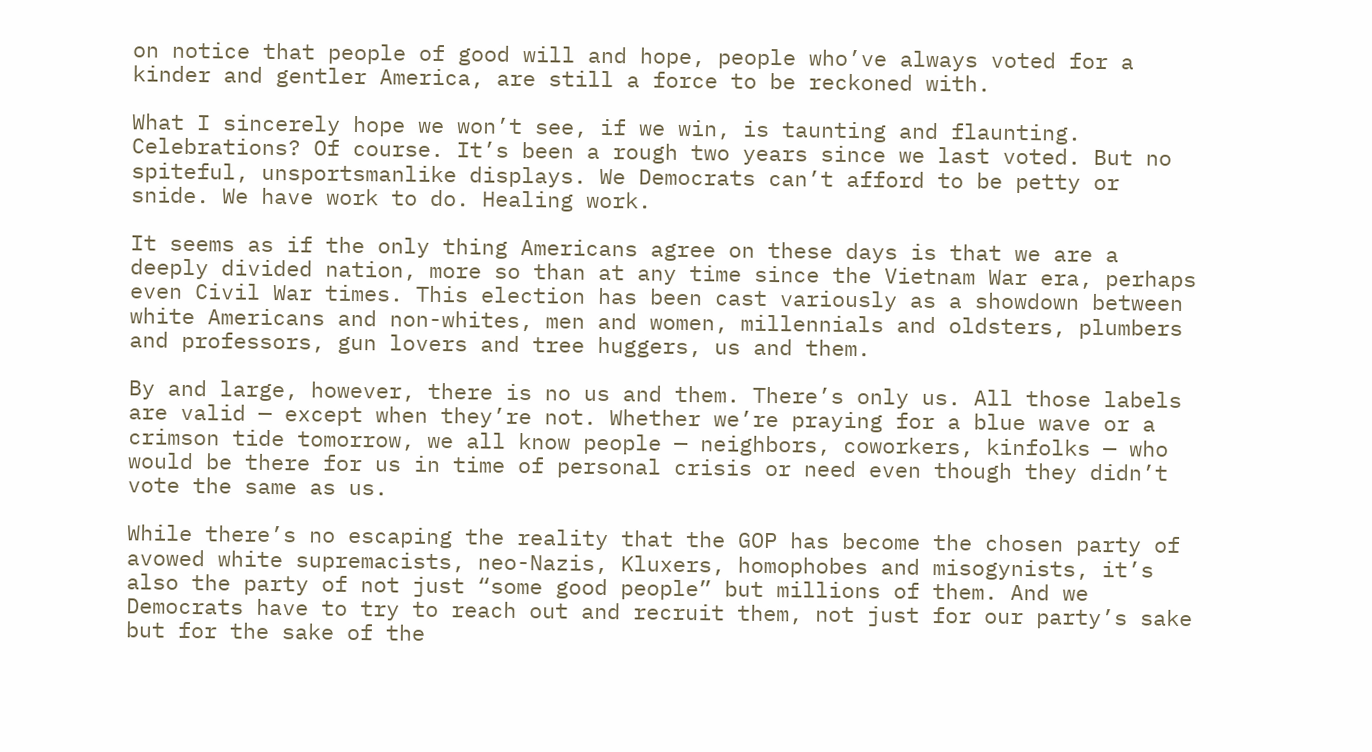on notice that people of good will and hope, people who’ve always voted for a kinder and gentler America, are still a force to be reckoned with.

What I sincerely hope we won’t see, if we win, is taunting and flaunting. Celebrations? Of course. It’s been a rough two years since we last voted. But no spiteful, unsportsmanlike displays. We Democrats can’t afford to be petty or snide. We have work to do. Healing work.

It seems as if the only thing Americans agree on these days is that we are a deeply divided nation, more so than at any time since the Vietnam War era, perhaps even Civil War times. This election has been cast variously as a showdown between white Americans and non-whites, men and women, millennials and oldsters, plumbers and professors, gun lovers and tree huggers, us and them.

By and large, however, there is no us and them. There’s only us. All those labels are valid — except when they’re not. Whether we’re praying for a blue wave or a crimson tide tomorrow, we all know people — neighbors, coworkers, kinfolks — who would be there for us in time of personal crisis or need even though they didn’t vote the same as us.

While there’s no escaping the reality that the GOP has become the chosen party of avowed white supremacists, neo-Nazis, Kluxers, homophobes and misogynists, it’s also the party of not just “some good people” but millions of them. And we Democrats have to try to reach out and recruit them, not just for our party’s sake but for the sake of the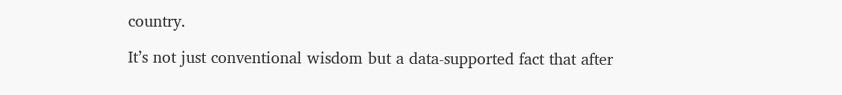country.

It’s not just conventional wisdom but a data-supported fact that after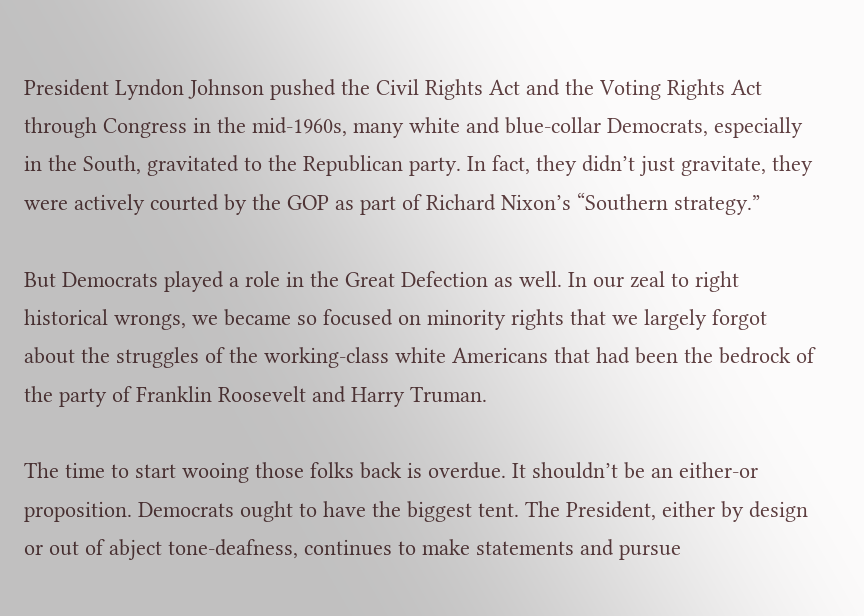President Lyndon Johnson pushed the Civil Rights Act and the Voting Rights Act through Congress in the mid-1960s, many white and blue-collar Democrats, especially in the South, gravitated to the Republican party. In fact, they didn’t just gravitate, they were actively courted by the GOP as part of Richard Nixon’s “Southern strategy.”

But Democrats played a role in the Great Defection as well. In our zeal to right historical wrongs, we became so focused on minority rights that we largely forgot about the struggles of the working-class white Americans that had been the bedrock of the party of Franklin Roosevelt and Harry Truman.

The time to start wooing those folks back is overdue. It shouldn’t be an either-or proposition. Democrats ought to have the biggest tent. The President, either by design or out of abject tone-deafness, continues to make statements and pursue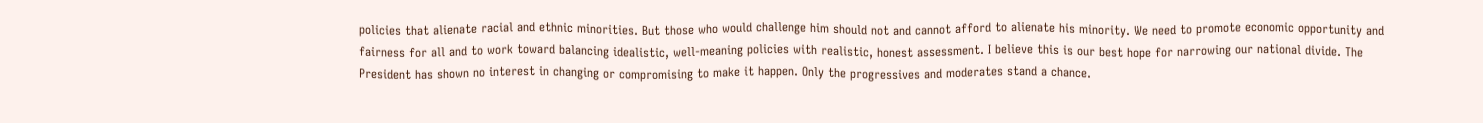policies that alienate racial and ethnic minorities. But those who would challenge him should not and cannot afford to alienate his minority. We need to promote economic opportunity and fairness for all and to work toward balancing idealistic, well-meaning policies with realistic, honest assessment. I believe this is our best hope for narrowing our national divide. The President has shown no interest in changing or compromising to make it happen. Only the progressives and moderates stand a chance.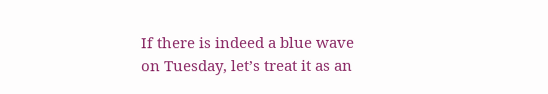If there is indeed a blue wave on Tuesday, let’s treat it as an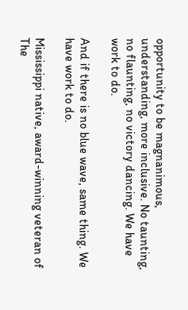opportunity to be magnanimous, understanding, more inclusive. No taunting, no flaunting, no victory dancing. We have work to do.

And if there is no blue wave, same thing. We have work to do.

Mississippi native, award-winning veteran of The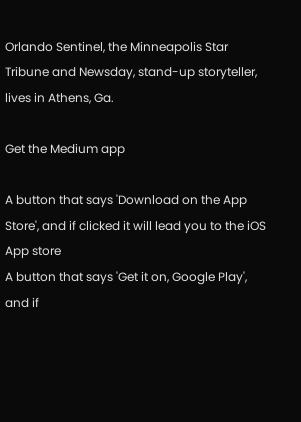Orlando Sentinel, the Minneapolis Star Tribune and Newsday, stand-up storyteller, lives in Athens, Ga.

Get the Medium app

A button that says 'Download on the App Store', and if clicked it will lead you to the iOS App store
A button that says 'Get it on, Google Play', and if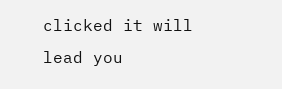clicked it will lead you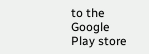to the Google Play store